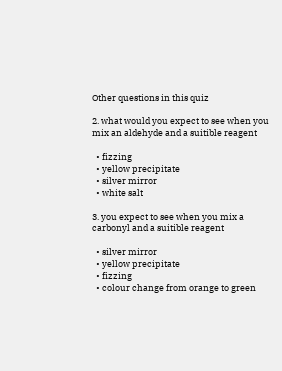Other questions in this quiz

2. what would you expect to see when you mix an aldehyde and a suitible reagent

  • fizzing
  • yellow precipitate
  • silver mirror
  • white salt

3. you expect to see when you mix a carbonyl and a suitible reagent

  • silver mirror
  • yellow precipitate
  • fizzing
  • colour change from orange to green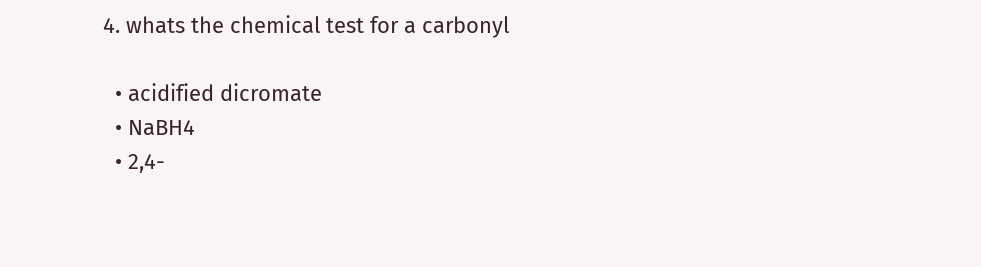4. whats the chemical test for a carbonyl

  • acidified dicromate
  • NaBH4
  • 2,4-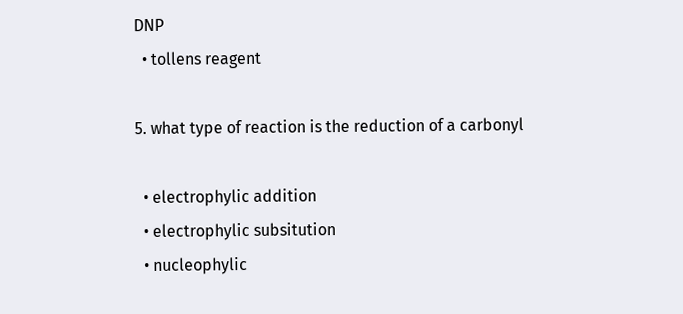DNP
  • tollens reagent

5. what type of reaction is the reduction of a carbonyl

  • electrophylic addition
  • electrophylic subsitution
  • nucleophylic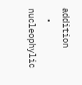addition
  • nucleophylic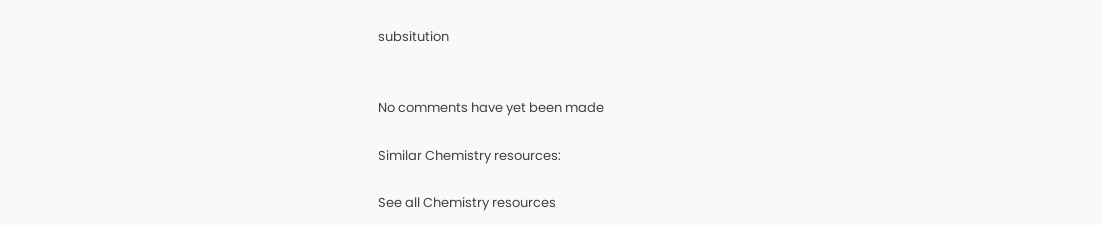subsitution


No comments have yet been made

Similar Chemistry resources:

See all Chemistry resources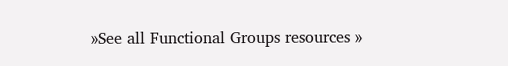»See all Functional Groups resources »